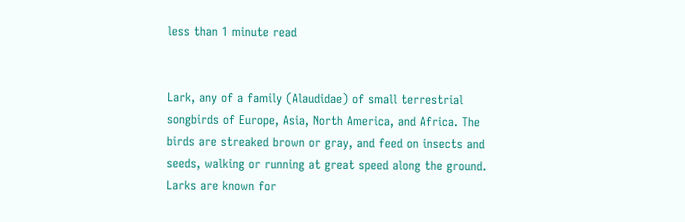less than 1 minute read


Lark, any of a family (Alaudidae) of small terrestrial songbirds of Europe, Asia, North America, and Africa. The birds are streaked brown or gray, and feed on insects and seeds, walking or running at great speed along the ground. Larks are known for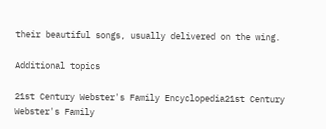their beautiful songs, usually delivered on the wing.

Additional topics

21st Century Webster's Family Encyclopedia21st Century Webster's Family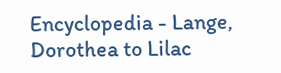Encyclopedia - Lange, Dorothea to Lilac